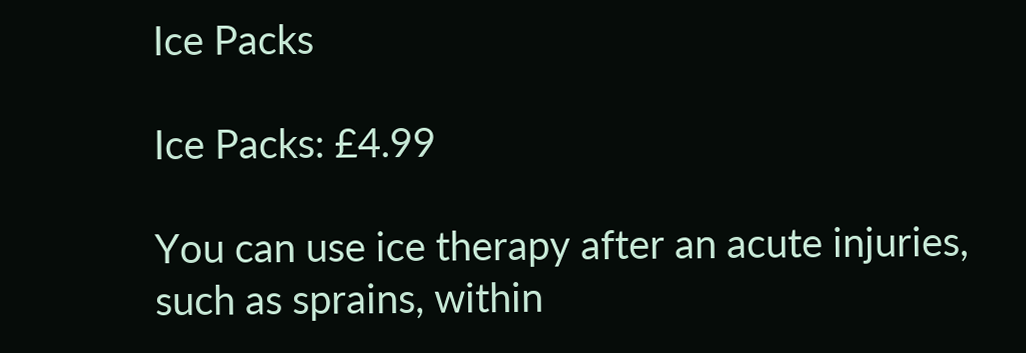Ice Packs

Ice Packs: £4.99

You can use ice therapy after an acute injuries, such as sprains, within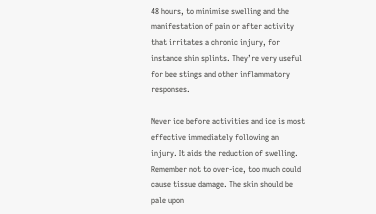48 hours, to minimise swelling and the manifestation of pain or after activity that irritates a chronic injury, for instance shin splints. They’re very useful for bee stings and other inflammatory responses.

Never ice before activities and ice is most effective immediately following an injury. It aids the reduction of swelling. Remember not to over-ice, too much could cause tissue damage. The skin should be pale upon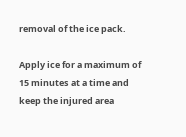removal of the ice pack.

Apply ice for a maximum of 15 minutes at a time and keep the injured area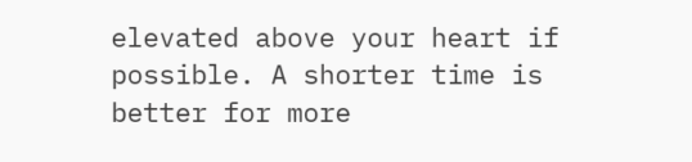elevated above your heart if possible. A shorter time is better for more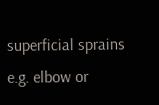superficial sprains e.g. elbow or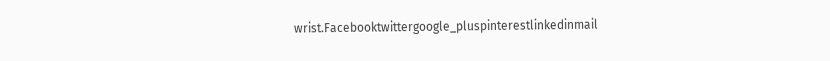wrist.Facebooktwittergoogle_pluspinterestlinkedinmail